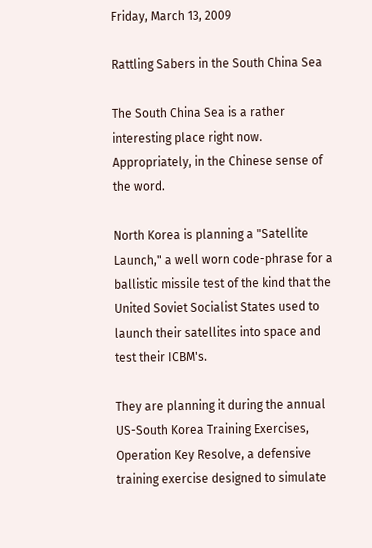Friday, March 13, 2009

Rattling Sabers in the South China Sea

The South China Sea is a rather interesting place right now. Appropriately, in the Chinese sense of the word.

North Korea is planning a "Satellite Launch," a well worn code-phrase for a ballistic missile test of the kind that the United Soviet Socialist States used to launch their satellites into space and test their ICBM's.

They are planning it during the annual US-South Korea Training Exercises, Operation Key Resolve, a defensive training exercise designed to simulate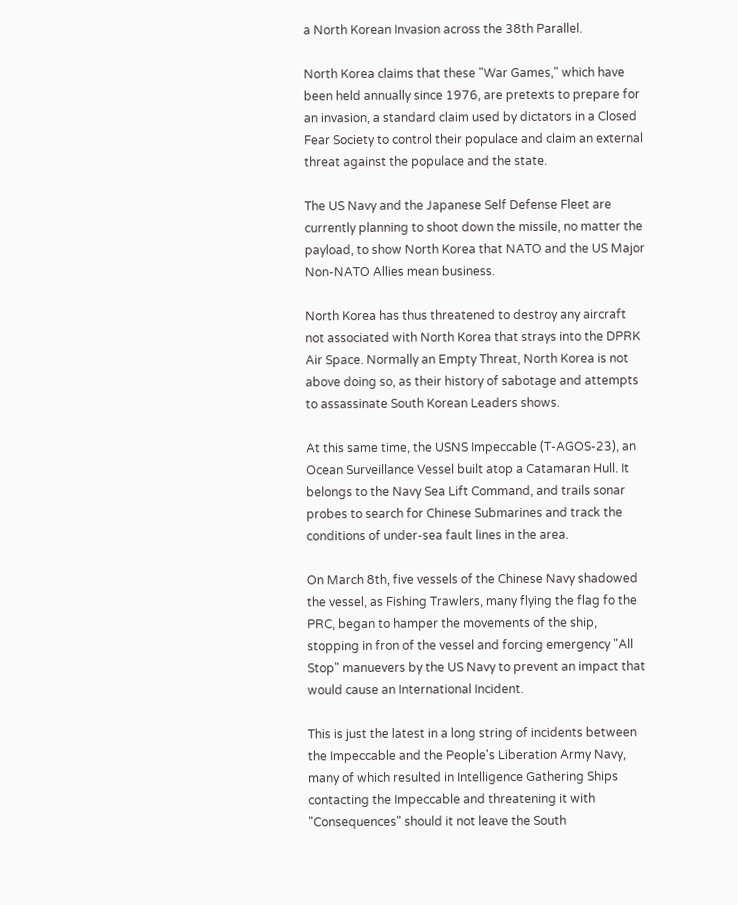a North Korean Invasion across the 38th Parallel.

North Korea claims that these "War Games," which have been held annually since 1976, are pretexts to prepare for an invasion, a standard claim used by dictators in a Closed Fear Society to control their populace and claim an external threat against the populace and the state.

The US Navy and the Japanese Self Defense Fleet are currently planning to shoot down the missile, no matter the payload, to show North Korea that NATO and the US Major Non-NATO Allies mean business.

North Korea has thus threatened to destroy any aircraft not associated with North Korea that strays into the DPRK Air Space. Normally an Empty Threat, North Korea is not above doing so, as their history of sabotage and attempts to assassinate South Korean Leaders shows.

At this same time, the USNS Impeccable (T-AGOS-23), an Ocean Surveillance Vessel built atop a Catamaran Hull. It belongs to the Navy Sea Lift Command, and trails sonar probes to search for Chinese Submarines and track the conditions of under-sea fault lines in the area.

On March 8th, five vessels of the Chinese Navy shadowed the vessel, as Fishing Trawlers, many flying the flag fo the PRC, began to hamper the movements of the ship, stopping in fron of the vessel and forcing emergency "All Stop" manuevers by the US Navy to prevent an impact that would cause an International Incident.

This is just the latest in a long string of incidents between the Impeccable and the People's Liberation Army Navy, many of which resulted in Intelligence Gathering Ships contacting the Impeccable and threatening it with "Consequences" should it not leave the South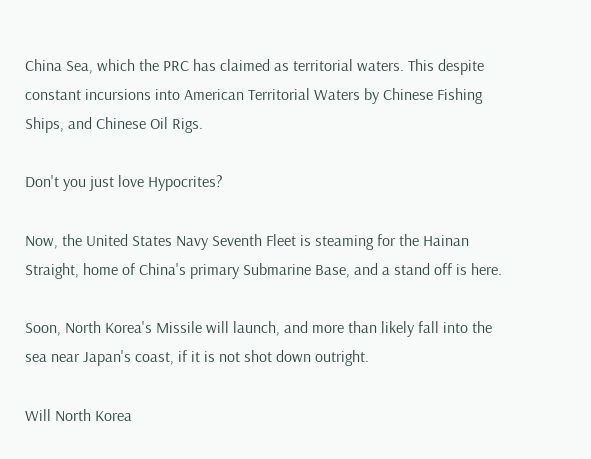China Sea, which the PRC has claimed as territorial waters. This despite constant incursions into American Territorial Waters by Chinese Fishing Ships, and Chinese Oil Rigs.

Don't you just love Hypocrites?

Now, the United States Navy Seventh Fleet is steaming for the Hainan Straight, home of China's primary Submarine Base, and a stand off is here.

Soon, North Korea's Missile will launch, and more than likely fall into the sea near Japan's coast, if it is not shot down outright.

Will North Korea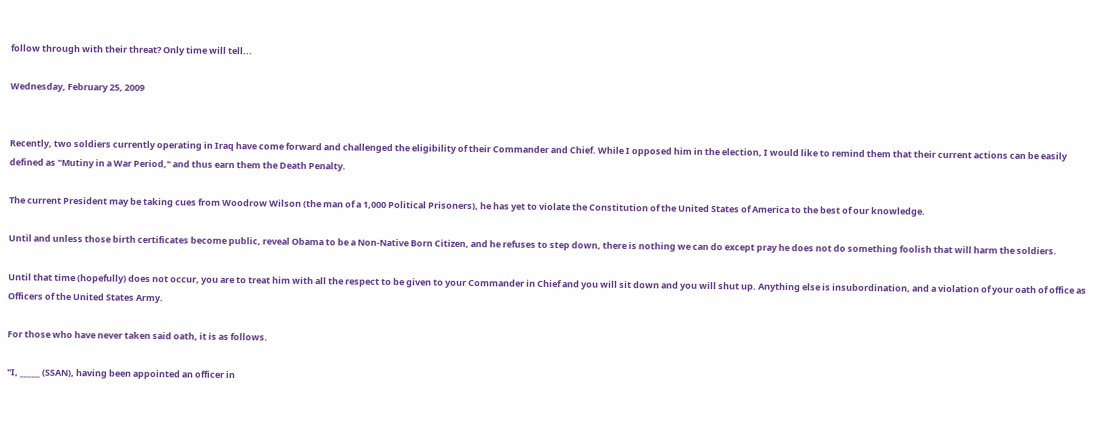follow through with their threat? Only time will tell...

Wednesday, February 25, 2009


Recently, two soldiers currently operating in Iraq have come forward and challenged the eligibility of their Commander and Chief. While I opposed him in the election, I would like to remind them that their current actions can be easily defined as "Mutiny in a War Period," and thus earn them the Death Penalty.

The current President may be taking cues from Woodrow Wilson (the man of a 1,000 Political Prisoners), he has yet to violate the Constitution of the United States of America to the best of our knowledge.

Until and unless those birth certificates become public, reveal Obama to be a Non-Native Born Citizen, and he refuses to step down, there is nothing we can do except pray he does not do something foolish that will harm the soldiers.

Until that time (hopefully) does not occur, you are to treat him with all the respect to be given to your Commander in Chief and you will sit down and you will shut up. Anything else is insubordination, and a violation of your oath of office as Officers of the United States Army.

For those who have never taken said oath, it is as follows.

"I, _____ (SSAN), having been appointed an officer in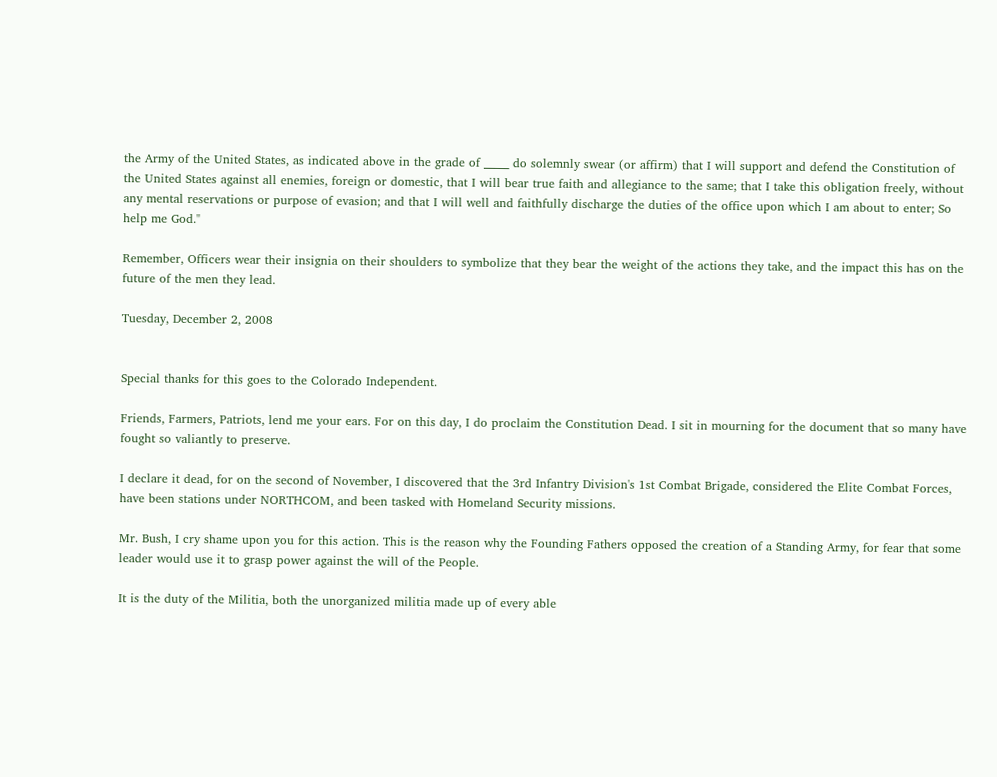the Army of the United States, as indicated above in the grade of _____ do solemnly swear (or affirm) that I will support and defend the Constitution of the United States against all enemies, foreign or domestic, that I will bear true faith and allegiance to the same; that I take this obligation freely, without any mental reservations or purpose of evasion; and that I will well and faithfully discharge the duties of the office upon which I am about to enter; So help me God."

Remember, Officers wear their insignia on their shoulders to symbolize that they bear the weight of the actions they take, and the impact this has on the future of the men they lead.

Tuesday, December 2, 2008


Special thanks for this goes to the Colorado Independent.

Friends, Farmers, Patriots, lend me your ears. For on this day, I do proclaim the Constitution Dead. I sit in mourning for the document that so many have fought so valiantly to preserve.

I declare it dead, for on the second of November, I discovered that the 3rd Infantry Division's 1st Combat Brigade, considered the Elite Combat Forces, have been stations under NORTHCOM, and been tasked with Homeland Security missions.

Mr. Bush, I cry shame upon you for this action. This is the reason why the Founding Fathers opposed the creation of a Standing Army, for fear that some leader would use it to grasp power against the will of the People.

It is the duty of the Militia, both the unorganized militia made up of every able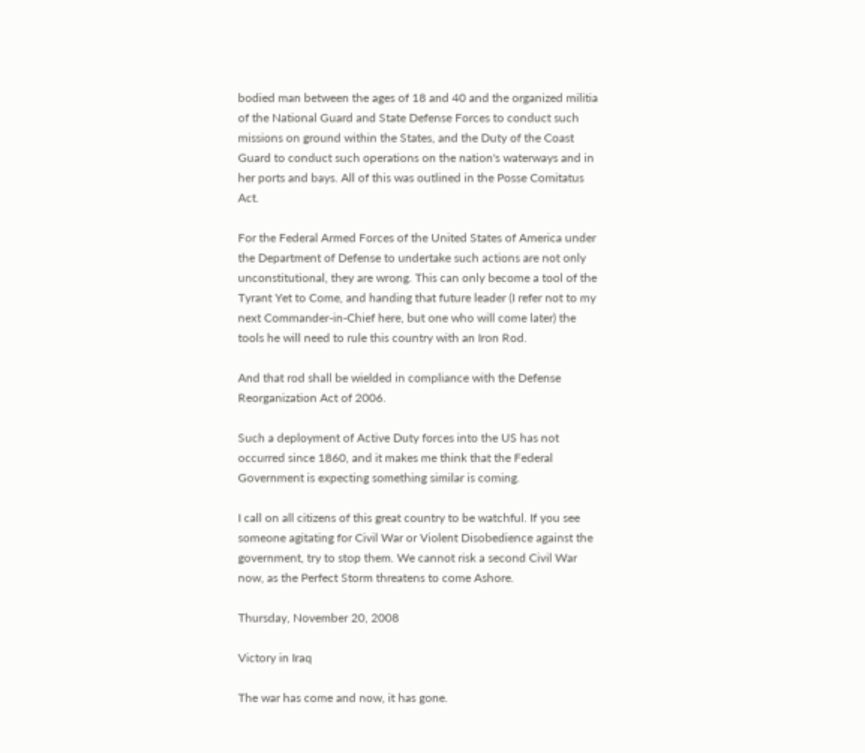bodied man between the ages of 18 and 40 and the organized militia of the National Guard and State Defense Forces to conduct such missions on ground within the States, and the Duty of the Coast Guard to conduct such operations on the nation's waterways and in her ports and bays. All of this was outlined in the Posse Comitatus Act.

For the Federal Armed Forces of the United States of America under the Department of Defense to undertake such actions are not only unconstitutional, they are wrong. This can only become a tool of the Tyrant Yet to Come, and handing that future leader (I refer not to my next Commander-in-Chief here, but one who will come later) the tools he will need to rule this country with an Iron Rod.

And that rod shall be wielded in compliance with the Defense Reorganization Act of 2006.

Such a deployment of Active Duty forces into the US has not occurred since 1860, and it makes me think that the Federal Government is expecting something similar is coming.

I call on all citizens of this great country to be watchful. If you see someone agitating for Civil War or Violent Disobedience against the government, try to stop them. We cannot risk a second Civil War now, as the Perfect Storm threatens to come Ashore.

Thursday, November 20, 2008

Victory in Iraq

The war has come and now, it has gone.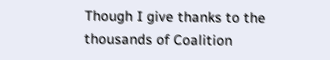Though I give thanks to the thousands of Coalition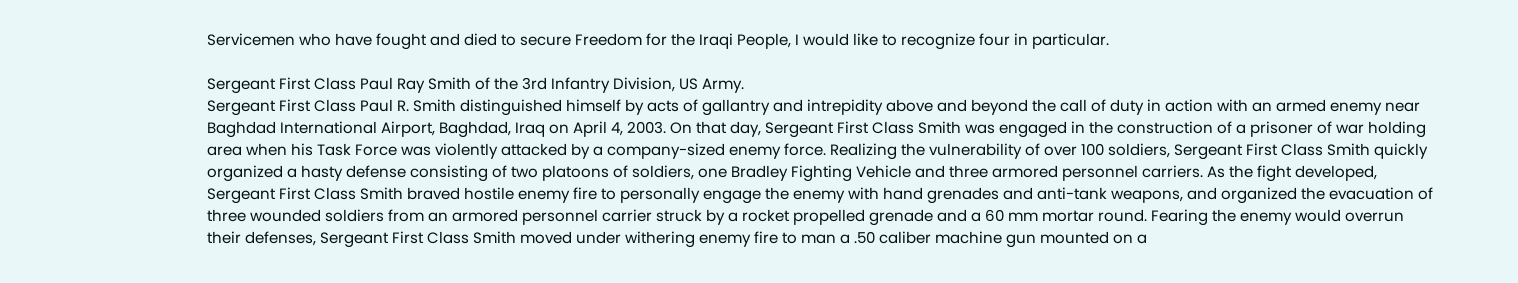Servicemen who have fought and died to secure Freedom for the Iraqi People, I would like to recognize four in particular.

Sergeant First Class Paul Ray Smith of the 3rd Infantry Division, US Army.
Sergeant First Class Paul R. Smith distinguished himself by acts of gallantry and intrepidity above and beyond the call of duty in action with an armed enemy near Baghdad International Airport, Baghdad, Iraq on April 4, 2003. On that day, Sergeant First Class Smith was engaged in the construction of a prisoner of war holding area when his Task Force was violently attacked by a company-sized enemy force. Realizing the vulnerability of over 100 soldiers, Sergeant First Class Smith quickly organized a hasty defense consisting of two platoons of soldiers, one Bradley Fighting Vehicle and three armored personnel carriers. As the fight developed, Sergeant First Class Smith braved hostile enemy fire to personally engage the enemy with hand grenades and anti-tank weapons, and organized the evacuation of three wounded soldiers from an armored personnel carrier struck by a rocket propelled grenade and a 60 mm mortar round. Fearing the enemy would overrun their defenses, Sergeant First Class Smith moved under withering enemy fire to man a .50 caliber machine gun mounted on a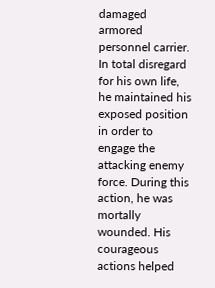damaged armored personnel carrier. In total disregard for his own life, he maintained his exposed position in order to engage the attacking enemy force. During this action, he was mortally wounded. His courageous actions helped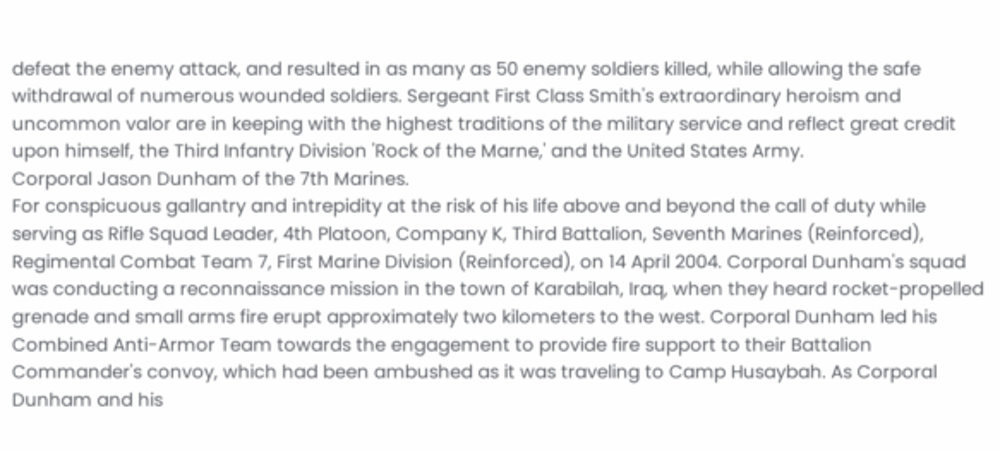defeat the enemy attack, and resulted in as many as 50 enemy soldiers killed, while allowing the safe withdrawal of numerous wounded soldiers. Sergeant First Class Smith's extraordinary heroism and uncommon valor are in keeping with the highest traditions of the military service and reflect great credit upon himself, the Third Infantry Division 'Rock of the Marne,' and the United States Army.
Corporal Jason Dunham of the 7th Marines.
For conspicuous gallantry and intrepidity at the risk of his life above and beyond the call of duty while serving as Rifle Squad Leader, 4th Platoon, Company K, Third Battalion, Seventh Marines (Reinforced), Regimental Combat Team 7, First Marine Division (Reinforced), on 14 April 2004. Corporal Dunham's squad was conducting a reconnaissance mission in the town of Karabilah, Iraq, when they heard rocket-propelled grenade and small arms fire erupt approximately two kilometers to the west. Corporal Dunham led his Combined Anti-Armor Team towards the engagement to provide fire support to their Battalion Commander's convoy, which had been ambushed as it was traveling to Camp Husaybah. As Corporal Dunham and his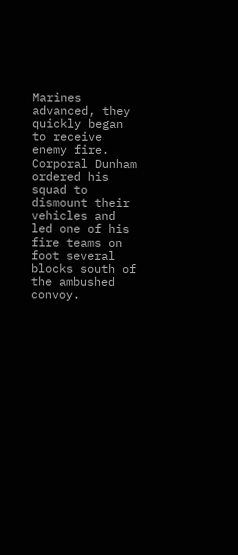Marines advanced, they quickly began to receive enemy fire. Corporal Dunham ordered his squad to dismount their vehicles and led one of his fire teams on foot several blocks south of the ambushed convoy.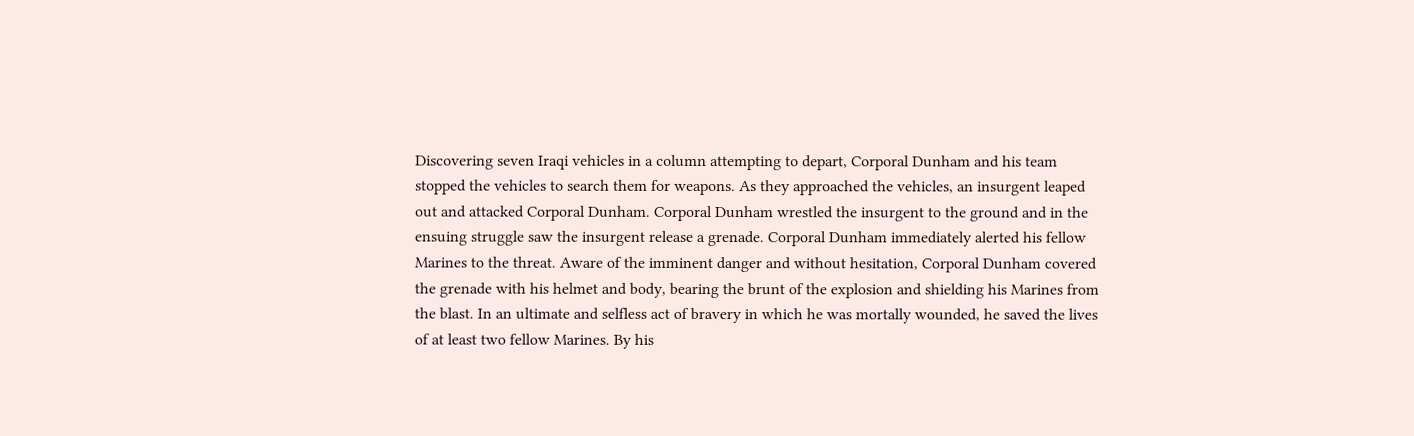Discovering seven Iraqi vehicles in a column attempting to depart, Corporal Dunham and his team stopped the vehicles to search them for weapons. As they approached the vehicles, an insurgent leaped out and attacked Corporal Dunham. Corporal Dunham wrestled the insurgent to the ground and in the ensuing struggle saw the insurgent release a grenade. Corporal Dunham immediately alerted his fellow Marines to the threat. Aware of the imminent danger and without hesitation, Corporal Dunham covered the grenade with his helmet and body, bearing the brunt of the explosion and shielding his Marines from the blast. In an ultimate and selfless act of bravery in which he was mortally wounded, he saved the lives of at least two fellow Marines. By his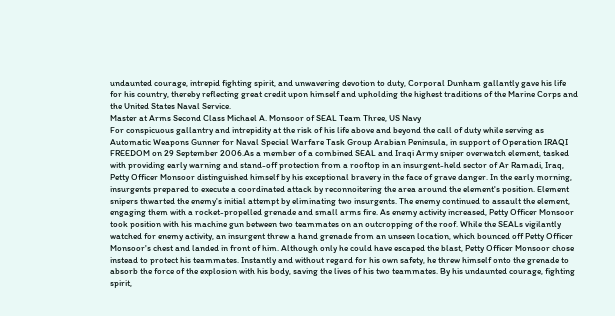undaunted courage, intrepid fighting spirit, and unwavering devotion to duty, Corporal Dunham gallantly gave his life for his country, thereby reflecting great credit upon himself and upholding the highest traditions of the Marine Corps and the United States Naval Service.
Master at Arms Second Class Michael A. Monsoor of SEAL Team Three, US Navy
For conspicuous gallantry and intrepidity at the risk of his life above and beyond the call of duty while serving as Automatic Weapons Gunner for Naval Special Warfare Task Group Arabian Peninsula, in support of Operation IRAQI FREEDOM on 29 September 2006.As a member of a combined SEAL and Iraqi Army sniper overwatch element, tasked with providing early warning and stand-off protection from a rooftop in an insurgent-held sector of Ar Ramadi, Iraq, Petty Officer Monsoor distinguished himself by his exceptional bravery in the face of grave danger. In the early morning, insurgents prepared to execute a coordinated attack by reconnoitering the area around the element's position. Element snipers thwarted the enemy's initial attempt by eliminating two insurgents. The enemy continued to assault the element, engaging them with a rocket-propelled grenade and small arms fire. As enemy activity increased, Petty Officer Monsoor took position with his machine gun between two teammates on an outcropping of the roof. While the SEALs vigilantly watched for enemy activity, an insurgent threw a hand grenade from an unseen location, which bounced off Petty Officer Monsoor's chest and landed in front of him. Although only he could have escaped the blast, Petty Officer Monsoor chose instead to protect his teammates. Instantly and without regard for his own safety, he threw himself onto the grenade to absorb the force of the explosion with his body, saving the lives of his two teammates. By his undaunted courage, fighting spirit,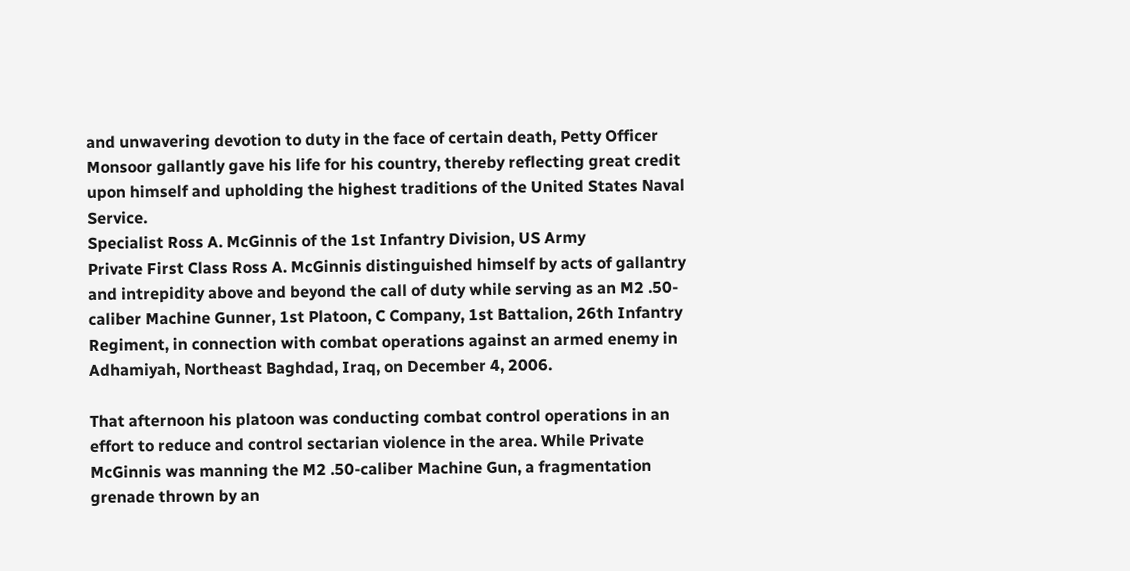and unwavering devotion to duty in the face of certain death, Petty Officer Monsoor gallantly gave his life for his country, thereby reflecting great credit upon himself and upholding the highest traditions of the United States Naval Service.
Specialist Ross A. McGinnis of the 1st Infantry Division, US Army
Private First Class Ross A. McGinnis distinguished himself by acts of gallantry and intrepidity above and beyond the call of duty while serving as an M2 .50-caliber Machine Gunner, 1st Platoon, C Company, 1st Battalion, 26th Infantry Regiment, in connection with combat operations against an armed enemy in Adhamiyah, Northeast Baghdad, Iraq, on December 4, 2006.

That afternoon his platoon was conducting combat control operations in an effort to reduce and control sectarian violence in the area. While Private McGinnis was manning the M2 .50-caliber Machine Gun, a fragmentation grenade thrown by an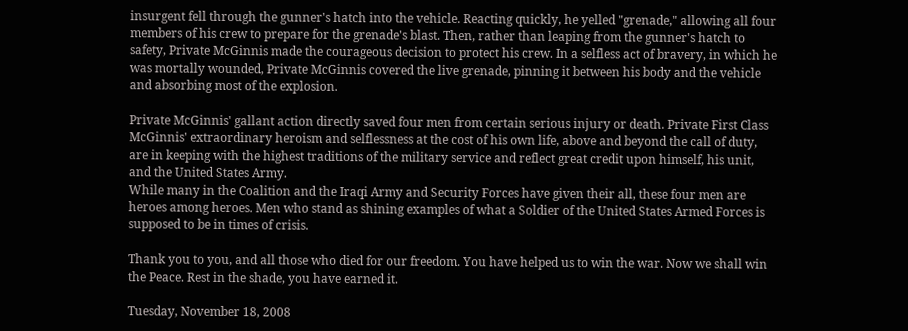insurgent fell through the gunner's hatch into the vehicle. Reacting quickly, he yelled "grenade," allowing all four members of his crew to prepare for the grenade's blast. Then, rather than leaping from the gunner's hatch to safety, Private McGinnis made the courageous decision to protect his crew. In a selfless act of bravery, in which he was mortally wounded, Private McGinnis covered the live grenade, pinning it between his body and the vehicle and absorbing most of the explosion.

Private McGinnis' gallant action directly saved four men from certain serious injury or death. Private First Class McGinnis' extraordinary heroism and selflessness at the cost of his own life, above and beyond the call of duty, are in keeping with the highest traditions of the military service and reflect great credit upon himself, his unit, and the United States Army.
While many in the Coalition and the Iraqi Army and Security Forces have given their all, these four men are heroes among heroes. Men who stand as shining examples of what a Soldier of the United States Armed Forces is supposed to be in times of crisis.

Thank you to you, and all those who died for our freedom. You have helped us to win the war. Now we shall win the Peace. Rest in the shade, you have earned it.

Tuesday, November 18, 2008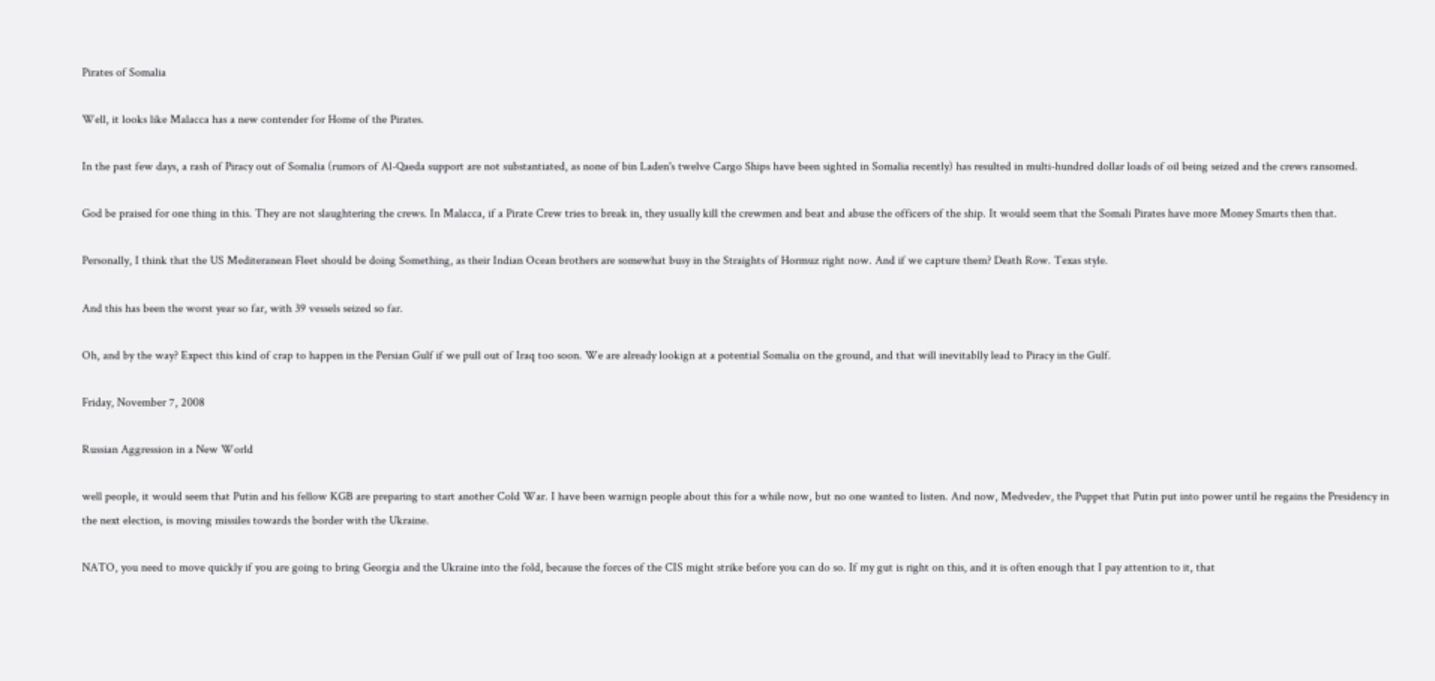Pirates of Somalia

Well, it looks like Malacca has a new contender for Home of the Pirates.

In the past few days, a rash of Piracy out of Somalia (rumors of Al-Qaeda support are not substantiated, as none of bin Laden's twelve Cargo Ships have been sighted in Somalia recently) has resulted in multi-hundred dollar loads of oil being seized and the crews ransomed.

God be praised for one thing in this. They are not slaughtering the crews. In Malacca, if a Pirate Crew tries to break in, they usually kill the crewmen and beat and abuse the officers of the ship. It would seem that the Somali Pirates have more Money Smarts then that.

Personally, I think that the US Mediteranean Fleet should be doing Something, as their Indian Ocean brothers are somewhat busy in the Straights of Hormuz right now. And if we capture them? Death Row. Texas style.

And this has been the worst year so far, with 39 vessels seized so far.

Oh, and by the way? Expect this kind of crap to happen in the Persian Gulf if we pull out of Iraq too soon. We are already lookign at a potential Somalia on the ground, and that will inevitablly lead to Piracy in the Gulf.

Friday, November 7, 2008

Russian Aggression in a New World

well people, it would seem that Putin and his fellow KGB are preparing to start another Cold War. I have been warnign people about this for a while now, but no one wanted to listen. And now, Medvedev, the Puppet that Putin put into power until he regains the Presidency in the next election, is moving missiles towards the border with the Ukraine.

NATO, you need to move quickly if you are going to bring Georgia and the Ukraine into the fold, because the forces of the CIS might strike before you can do so. If my gut is right on this, and it is often enough that I pay attention to it, that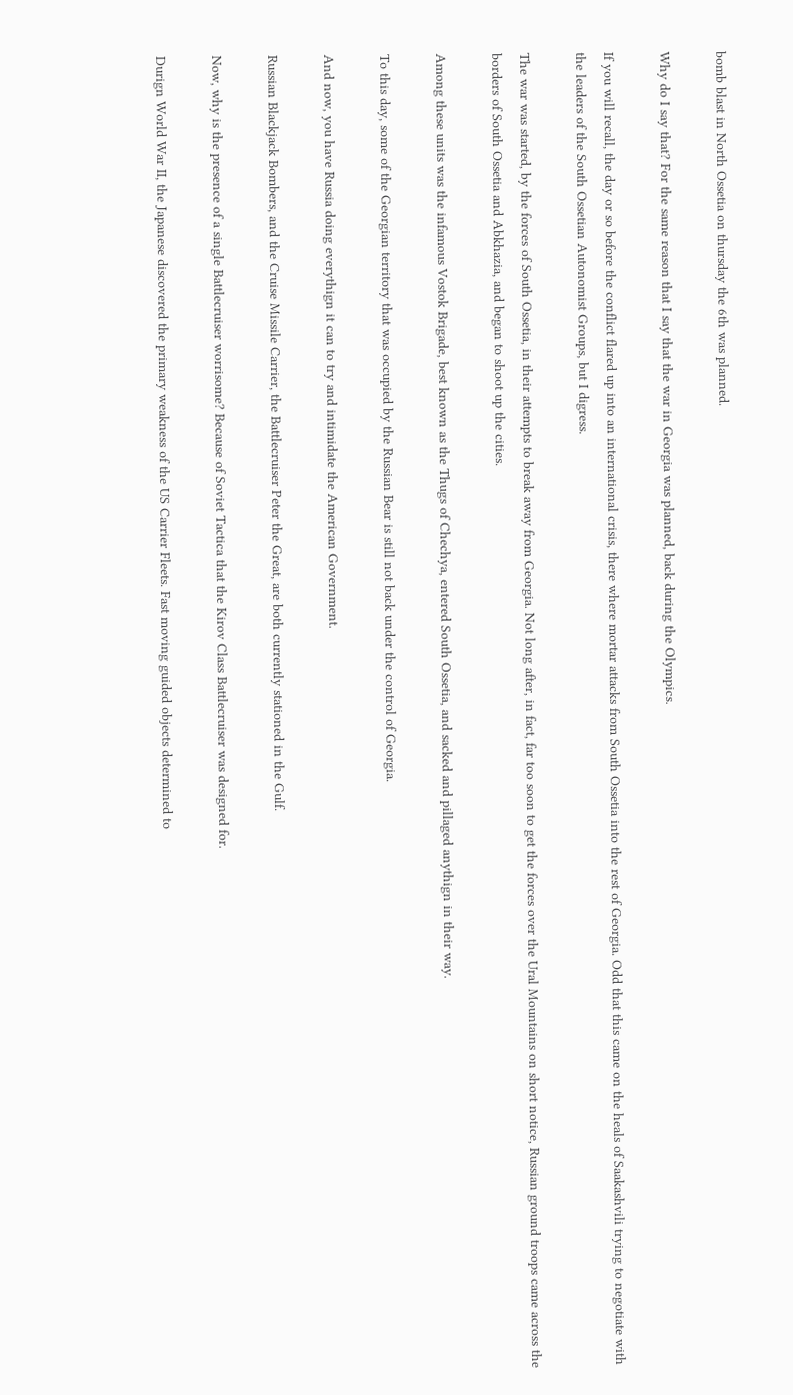bomb blast in North Ossetia on thursday the 6th was planned.

Why do I say that? For the same reason that I say that the war in Georgia was planned, back during the Olympics.

If you will recall, the day or so before the conflict flared up into an international crisis, there where mortar attacks from South Ossetia into the rest of Georgia. Odd that this came on the heals of Saakashvili trying to negotiate with the leaders of the South Ossetian Autonomist Groups, but I digress.

The war was started, by the forces of South Ossetia, in their attempts to break away from Georgia. Not long after, in fact, far too soon to get the forces over the Ural Mountains on short notice, Russian ground troops came across the borders of South Ossetia and Abkhazia, and began to shoot up the cities.

Among these units was the infamous Vostok Brigade, best known as the Thugs of Chechya, entered South Ossetia, and sacked and pillaged anythign in their way.

To this day, some of the Georgian territory that was occupied by the Russian Bear is still not back under the control of Georgia.

And now, you have Russia doing everythign it can to try and intimidate the American Government.

Russian Blackjack Bombers, and the Cruise Missile Carrier, the Battlecruiser Peter the Great, are both currently stationed in the Gulf.

Now, why is the presence of a single Battlecruiser worrisome? Because of Soviet Tactica that the Kirov Class Battlecruiser was designed for.

Durign World War II, the Japanese discovered the primary weakness of the US Carrier Fleets. Fast moving guided objects determined to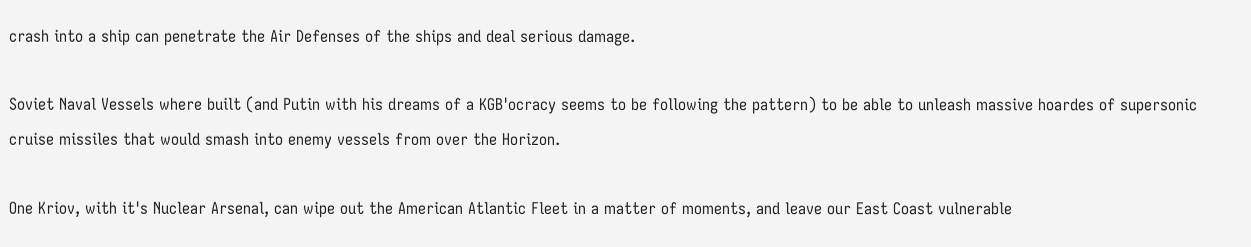crash into a ship can penetrate the Air Defenses of the ships and deal serious damage.

Soviet Naval Vessels where built (and Putin with his dreams of a KGB'ocracy seems to be following the pattern) to be able to unleash massive hoardes of supersonic cruise missiles that would smash into enemy vessels from over the Horizon.

One Kriov, with it's Nuclear Arsenal, can wipe out the American Atlantic Fleet in a matter of moments, and leave our East Coast vulnerable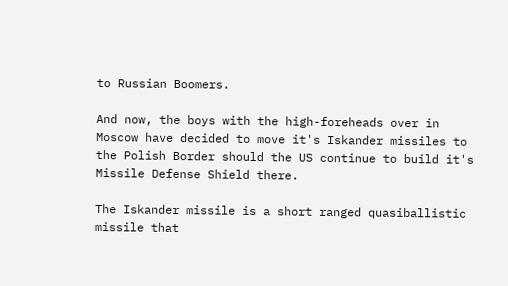to Russian Boomers.

And now, the boys with the high-foreheads over in Moscow have decided to move it's Iskander missiles to the Polish Border should the US continue to build it's Missile Defense Shield there.

The Iskander missile is a short ranged quasiballistic missile that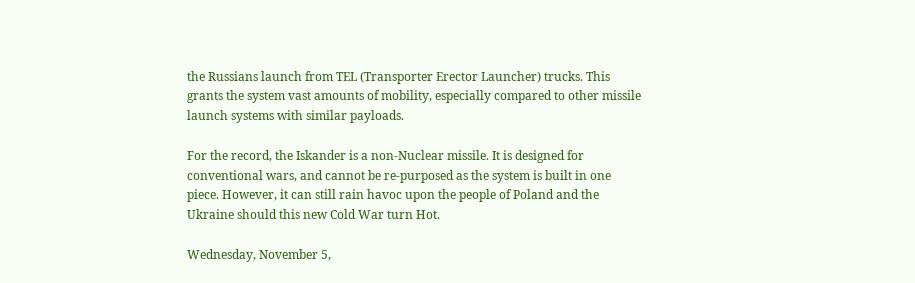the Russians launch from TEL (Transporter Erector Launcher) trucks. This grants the system vast amounts of mobility, especially compared to other missile launch systems with similar payloads.

For the record, the Iskander is a non-Nuclear missile. It is designed for conventional wars, and cannot be re-purposed as the system is built in one piece. However, it can still rain havoc upon the people of Poland and the Ukraine should this new Cold War turn Hot.

Wednesday, November 5,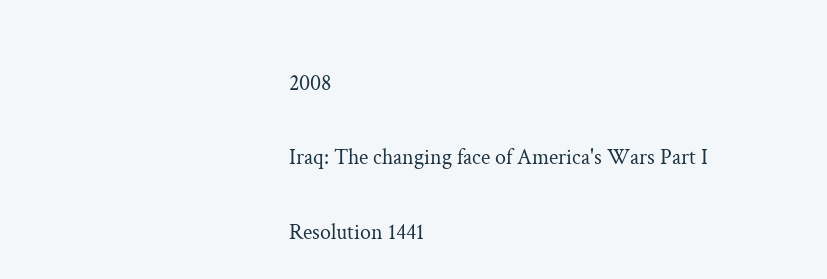2008

Iraq: The changing face of America's Wars Part I

Resolution 1441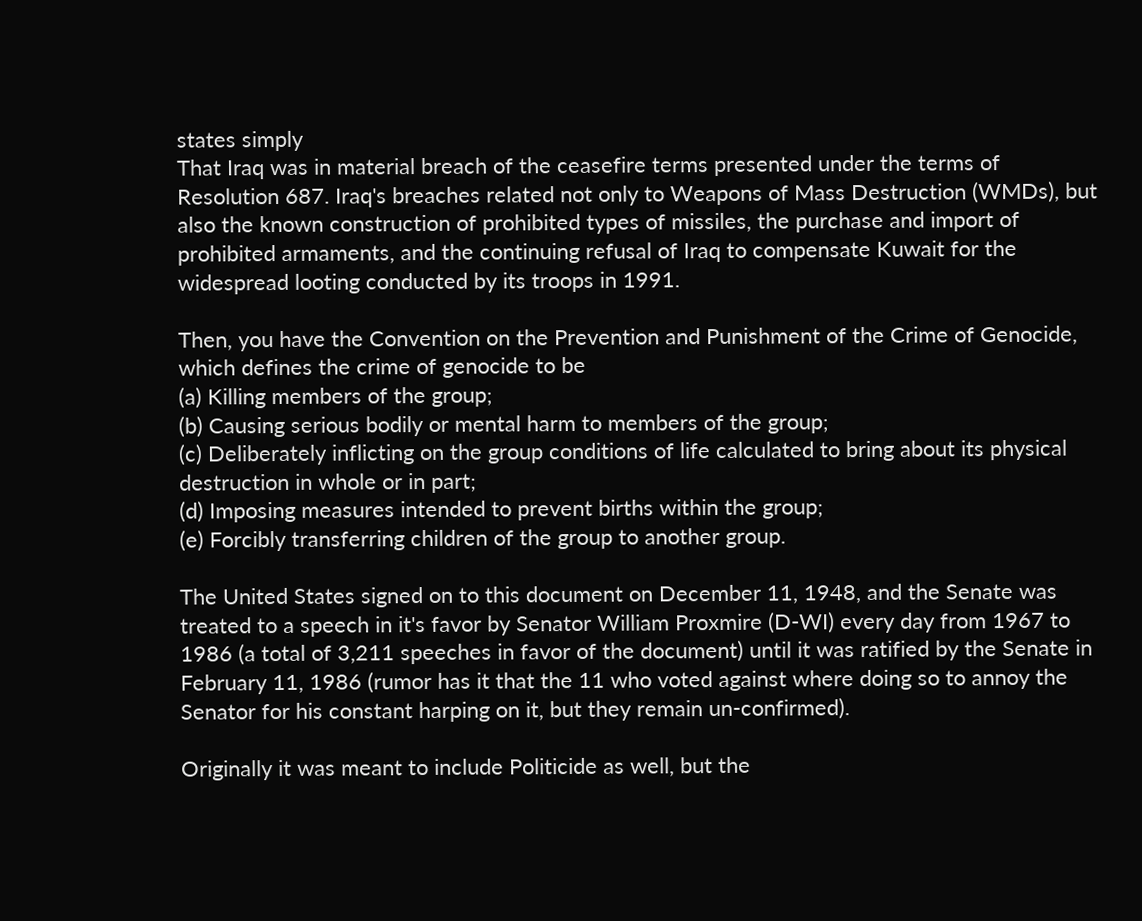states simply
That Iraq was in material breach of the ceasefire terms presented under the terms of Resolution 687. Iraq's breaches related not only to Weapons of Mass Destruction (WMDs), but also the known construction of prohibited types of missiles, the purchase and import of prohibited armaments, and the continuing refusal of Iraq to compensate Kuwait for the widespread looting conducted by its troops in 1991.

Then, you have the Convention on the Prevention and Punishment of the Crime of Genocide, which defines the crime of genocide to be
(a) Killing members of the group;
(b) Causing serious bodily or mental harm to members of the group;
(c) Deliberately inflicting on the group conditions of life calculated to bring about its physical destruction in whole or in part;
(d) Imposing measures intended to prevent births within the group;
(e) Forcibly transferring children of the group to another group.

The United States signed on to this document on December 11, 1948, and the Senate was treated to a speech in it's favor by Senator William Proxmire (D-WI) every day from 1967 to 1986 (a total of 3,211 speeches in favor of the document) until it was ratified by the Senate in February 11, 1986 (rumor has it that the 11 who voted against where doing so to annoy the Senator for his constant harping on it, but they remain un-confirmed).

Originally it was meant to include Politicide as well, but the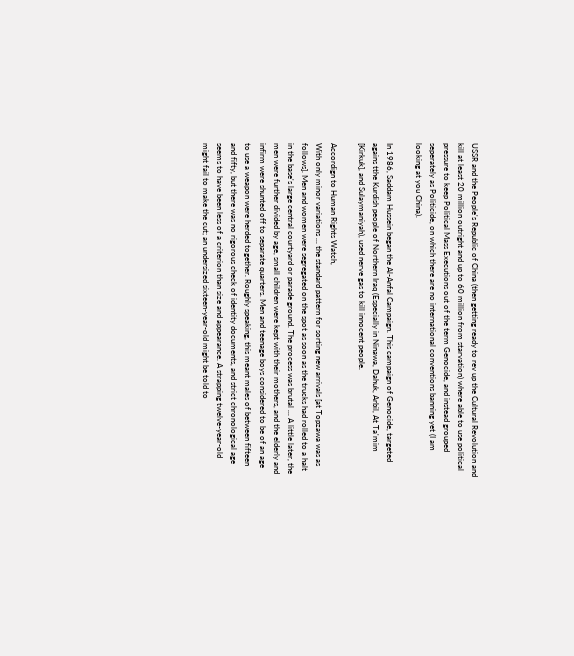USSR and the People's Republic of China (then getting ready to rev up the Cultural Revolution and kill at least 20 million outright and up to 60 million from starvation) where able to use political pressure to keep Political Mass Executions out of the term Genocide, and instead grouped seperately as Politicide, on which there are no international conventions banning yet (I am looking at you China).

In 1986, Saddam Hussein began the Al-Anfal Campaign. This campaign of Genocide, targeted agains tthe Kurdish people of Northern Iraq (Especially in Ninawa, Dahuk, Arbil, At Ta'mim [Kirkuk], and Sulaymaniyah), used nerve gas to kill innocent people.

Accordign to Human Rights Watch,
With only minor variations ... the standard pattern for sorting new arrivals [at Topzawa was as follows]. Men and women were segregated on the spot as soon as the trucks had rolled to a halt in the base's large central courtyard or parade ground. The process was brutal ... A little later, the men were further divided by age, small children were kept with their mothers, and the elderly and infirm were shunted off to separate quarters. Men and teenage boys considered to be of an age to use a weapon were herded together. Roughly speaking, this meant males of between fifteen and fifty, but there was no rigorous check of identity documents, and strict chronological age seems to have been less of a criterion than size and appearance. A strapping twelve-year-old might fail to make the cut; an undersized sixteen-year-old might be told to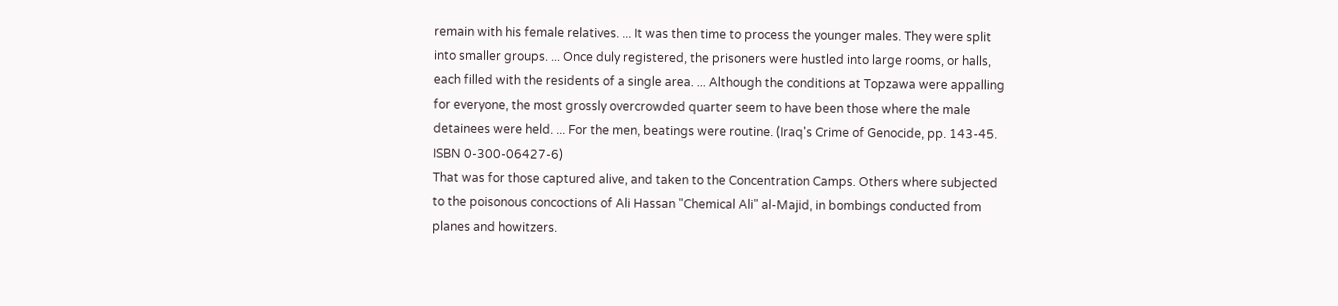remain with his female relatives. ... It was then time to process the younger males. They were split into smaller groups. ... Once duly registered, the prisoners were hustled into large rooms, or halls, each filled with the residents of a single area. ... Although the conditions at Topzawa were appalling for everyone, the most grossly overcrowded quarter seem to have been those where the male detainees were held. ... For the men, beatings were routine. (Iraq's Crime of Genocide, pp. 143-45. ISBN 0-300-06427-6)
That was for those captured alive, and taken to the Concentration Camps. Others where subjected to the poisonous concoctions of Ali Hassan "Chemical Ali" al-Majid, in bombings conducted from planes and howitzers.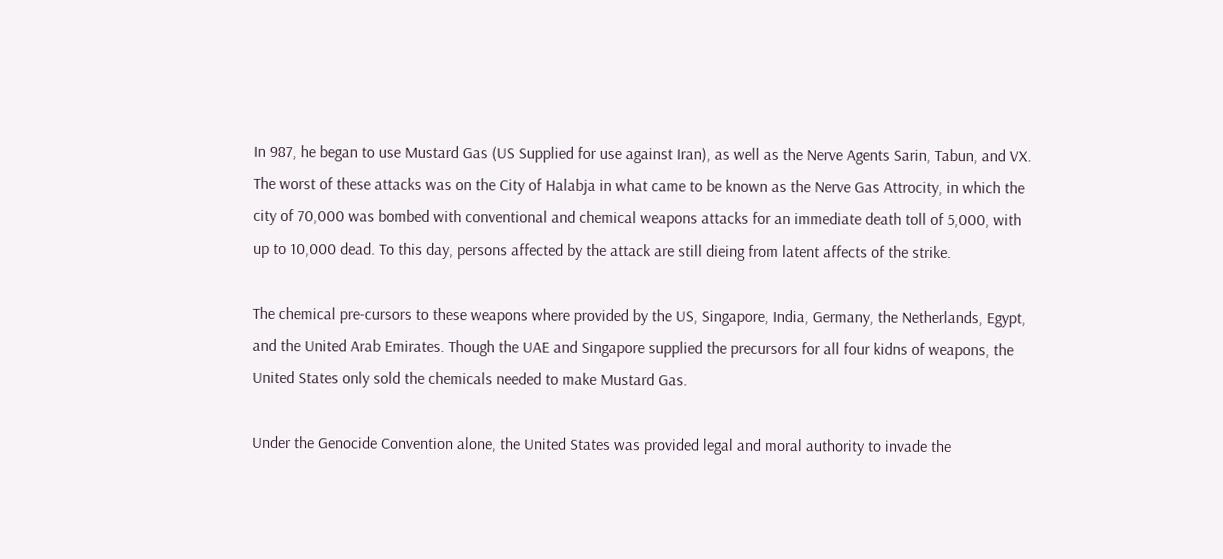In 987, he began to use Mustard Gas (US Supplied for use against Iran), as well as the Nerve Agents Sarin, Tabun, and VX. The worst of these attacks was on the City of Halabja in what came to be known as the Nerve Gas Attrocity, in which the city of 70,000 was bombed with conventional and chemical weapons attacks for an immediate death toll of 5,000, with up to 10,000 dead. To this day, persons affected by the attack are still dieing from latent affects of the strike.

The chemical pre-cursors to these weapons where provided by the US, Singapore, India, Germany, the Netherlands, Egypt, and the United Arab Emirates. Though the UAE and Singapore supplied the precursors for all four kidns of weapons, the United States only sold the chemicals needed to make Mustard Gas.

Under the Genocide Convention alone, the United States was provided legal and moral authority to invade the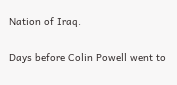Nation of Iraq.

Days before Colin Powell went to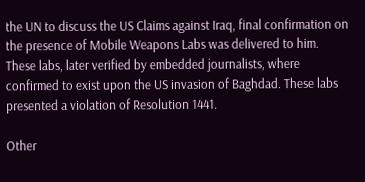the UN to discuss the US Claims against Iraq, final confirmation on the presence of Mobile Weapons Labs was delivered to him. These labs, later verified by embedded journalists, where confirmed to exist upon the US invasion of Baghdad. These labs presented a violation of Resolution 1441.

Other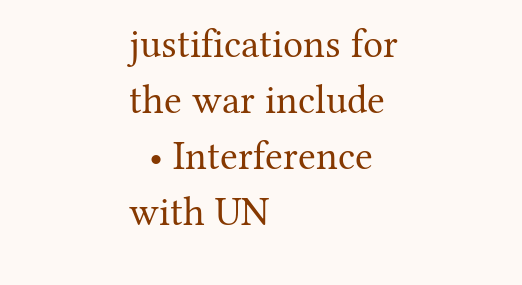justifications for the war include
  • Interference with UN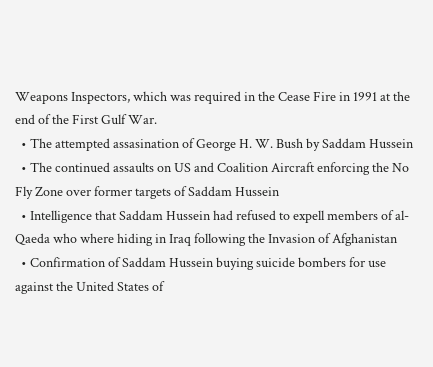Weapons Inspectors, which was required in the Cease Fire in 1991 at the end of the First Gulf War.
  • The attempted assasination of George H. W. Bush by Saddam Hussein
  • The continued assaults on US and Coalition Aircraft enforcing the No Fly Zone over former targets of Saddam Hussein
  • Intelligence that Saddam Hussein had refused to expell members of al-Qaeda who where hiding in Iraq following the Invasion of Afghanistan
  • Confirmation of Saddam Hussein buying suicide bombers for use against the United States of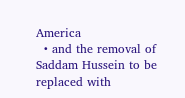America
  • and the removal of Saddam Hussein to be replaced with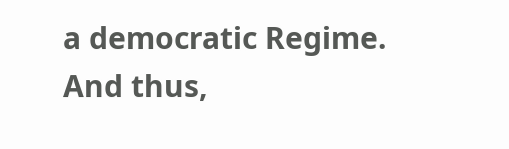a democratic Regime.
And thus,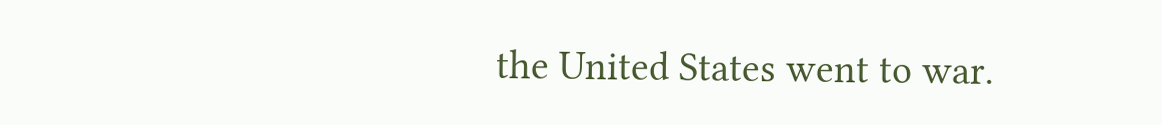the United States went to war.